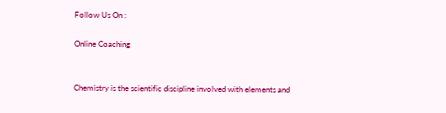Follow Us On :

Online Coaching


Chemistry is the scientific discipline involved with elements and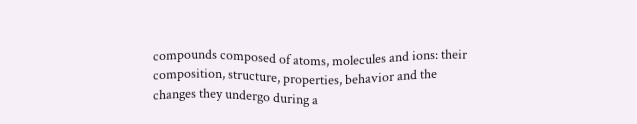compounds composed of atoms, molecules and ions: their composition, structure, properties, behavior and the changes they undergo during a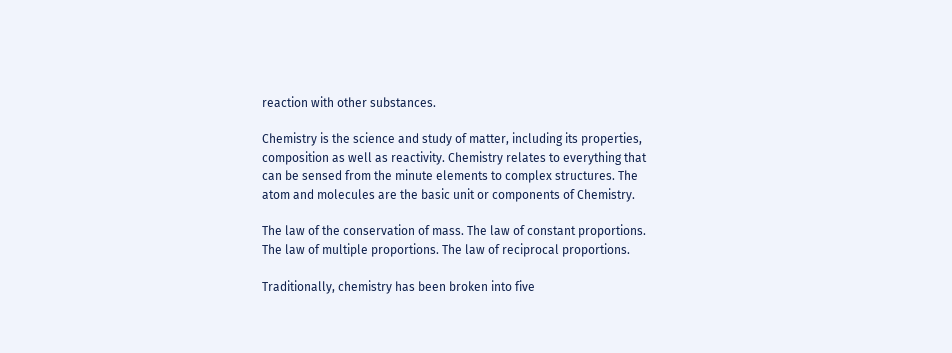reaction with other substances.

Chemistry is the science and study of matter, including its properties, composition as well as reactivity. Chemistry relates to everything that can be sensed from the minute elements to complex structures. The atom and molecules are the basic unit or components of Chemistry.

The law of the conservation of mass. The law of constant proportions. The law of multiple proportions. The law of reciprocal proportions.

Traditionally, chemistry has been broken into five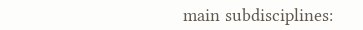main subdisciplines: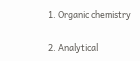1. Organic chemistry

2. Analytical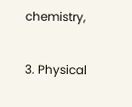chemistry,

3. Physical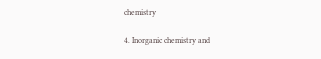chemistry

4. Inorganic chemistry and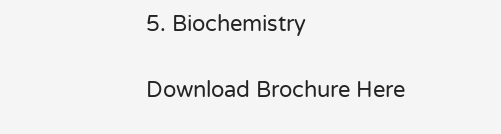5. Biochemistry

Download Brochure Here